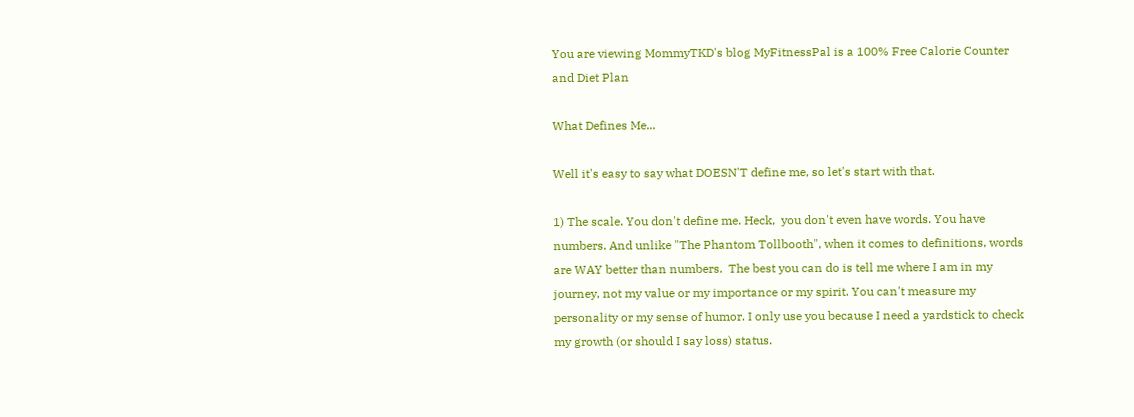You are viewing MommyTKD's blog MyFitnessPal is a 100% Free Calorie Counter and Diet Plan

What Defines Me...

Well it's easy to say what DOESN'T define me, so let's start with that.

1) The scale. You don't define me. Heck,  you don't even have words. You have numbers. And unlike "The Phantom Tollbooth", when it comes to definitions, words are WAY better than numbers.  The best you can do is tell me where I am in my journey, not my value or my importance or my spirit. You can't measure my personality or my sense of humor. I only use you because I need a yardstick to check my growth (or should I say loss) status.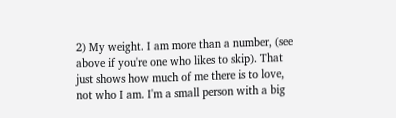2) My weight. I am more than a number, (see above if you're one who likes to skip). That just shows how much of me there is to love, not who I am. I'm a small person with a big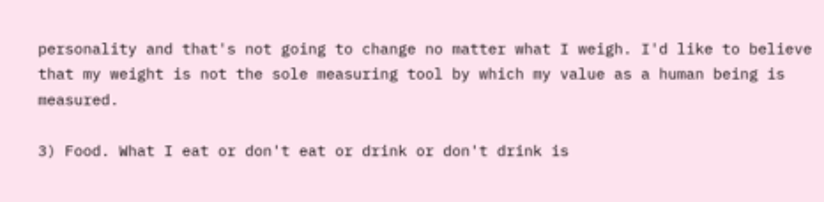personality and that's not going to change no matter what I weigh. I'd like to believe that my weight is not the sole measuring tool by which my value as a human being is measured.

3) Food. What I eat or don't eat or drink or don't drink is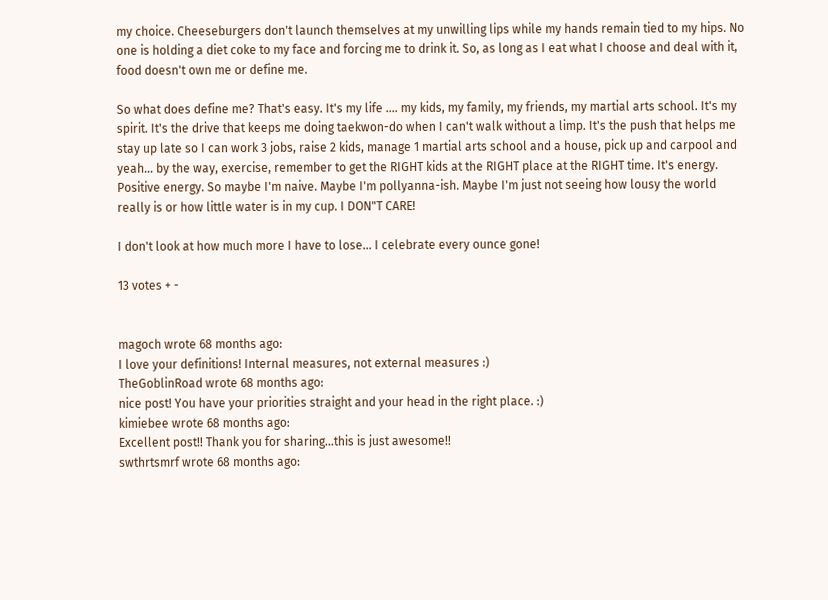my choice. Cheeseburgers don't launch themselves at my unwilling lips while my hands remain tied to my hips. No one is holding a diet coke to my face and forcing me to drink it. So, as long as I eat what I choose and deal with it, food doesn't own me or define me.

So what does define me? That's easy. It's my life .... my kids, my family, my friends, my martial arts school. It's my spirit. It's the drive that keeps me doing taekwon-do when I can't walk without a limp. It's the push that helps me stay up late so I can work 3 jobs, raise 2 kids, manage 1 martial arts school and a house, pick up and carpool and yeah... by the way, exercise, remember to get the RIGHT kids at the RIGHT place at the RIGHT time. It's energy. Positive energy. So maybe I'm naive. Maybe I'm pollyanna-ish. Maybe I'm just not seeing how lousy the world really is or how little water is in my cup. I DON"T CARE!

I don't look at how much more I have to lose... I celebrate every ounce gone!

13 votes + -


magoch wrote 68 months ago:
I love your definitions! Internal measures, not external measures :)
TheGoblinRoad wrote 68 months ago:
nice post! You have your priorities straight and your head in the right place. :)
kimiebee wrote 68 months ago:
Excellent post!! Thank you for sharing...this is just awesome!!
swthrtsmrf wrote 68 months ago: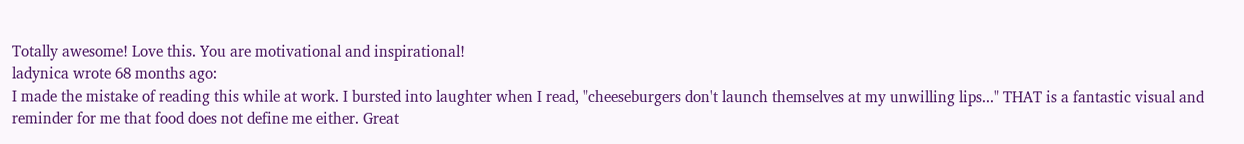Totally awesome! Love this. You are motivational and inspirational!
ladynica wrote 68 months ago:
I made the mistake of reading this while at work. I bursted into laughter when I read, "cheeseburgers don't launch themselves at my unwilling lips..." THAT is a fantastic visual and reminder for me that food does not define me either. Great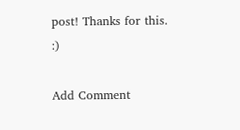post! Thanks for this. :)

Add Comment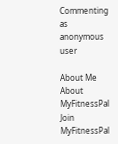Commenting as anonymous user

About Me
About MyFitnessPal
Join MyFitnessPal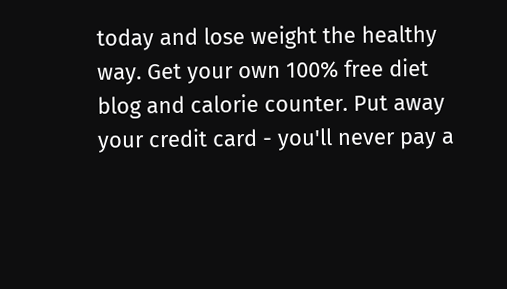today and lose weight the healthy way. Get your own 100% free diet blog and calorie counter. Put away your credit card - you'll never pay a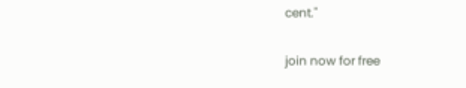cent."

join now for free